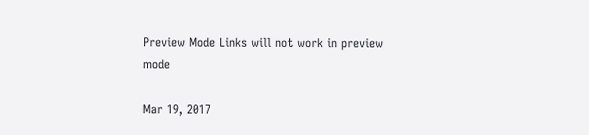Preview Mode Links will not work in preview mode

Mar 19, 2017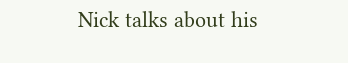Nick talks about his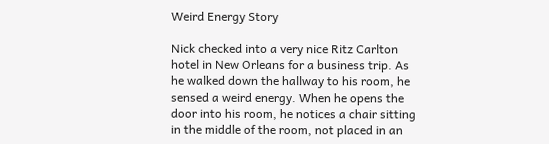Weird Energy Story

Nick checked into a very nice Ritz Carlton hotel in New Orleans for a business trip. As he walked down the hallway to his room, he sensed a weird energy. When he opens the door into his room, he notices a chair sitting in the middle of the room, not placed in an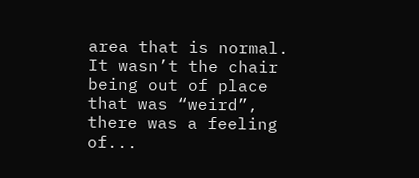area that is normal. It wasn’t the chair being out of place that was “weird”, there was a feeling of...